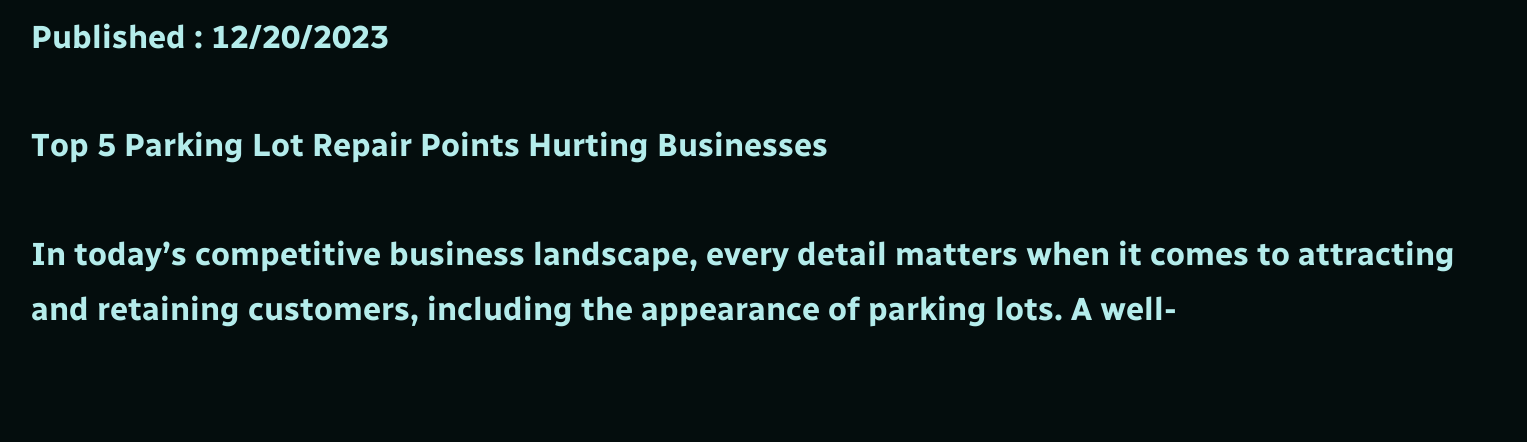Published : 12/20/2023

Top 5 Parking Lot Repair Points Hurting Businesses

In today’s competitive business landscape, every detail matters when it comes to attracting and retaining customers, including the appearance of parking lots. A well-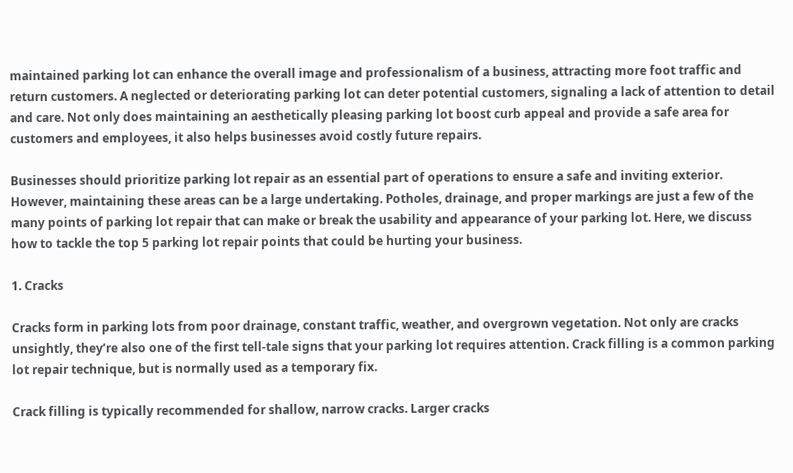maintained parking lot can enhance the overall image and professionalism of a business, attracting more foot traffic and return customers. A neglected or deteriorating parking lot can deter potential customers, signaling a lack of attention to detail and care. Not only does maintaining an aesthetically pleasing parking lot boost curb appeal and provide a safe area for customers and employees, it also helps businesses avoid costly future repairs.

Businesses should prioritize parking lot repair as an essential part of operations to ensure a safe and inviting exterior. However, maintaining these areas can be a large undertaking. Potholes, drainage, and proper markings are just a few of the many points of parking lot repair that can make or break the usability and appearance of your parking lot. Here, we discuss how to tackle the top 5 parking lot repair points that could be hurting your business.

1. Cracks

Cracks form in parking lots from poor drainage, constant traffic, weather, and overgrown vegetation. Not only are cracks unsightly, they’re also one of the first tell-tale signs that your parking lot requires attention. Crack filling is a common parking lot repair technique, but is normally used as a temporary fix.

Crack filling is typically recommended for shallow, narrow cracks. Larger cracks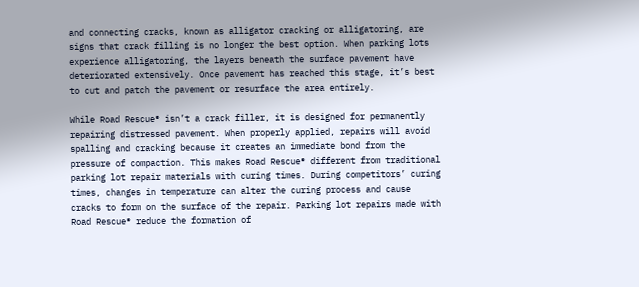and connecting cracks, known as alligator cracking or alligatoring, are signs that crack filling is no longer the best option. When parking lots experience alligatoring, the layers beneath the surface pavement have deteriorated extensively. Once pavement has reached this stage, it’s best to cut and patch the pavement or resurface the area entirely.

While Road Rescue® isn’t a crack filler, it is designed for permanently repairing distressed pavement. When properly applied, repairs will avoid spalling and cracking because it creates an immediate bond from the pressure of compaction. This makes Road Rescue® different from traditional parking lot repair materials with curing times. During competitors’ curing times, changes in temperature can alter the curing process and cause cracks to form on the surface of the repair. Parking lot repairs made with Road Rescue® reduce the formation of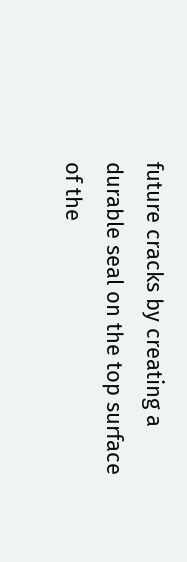future cracks by creating a durable seal on the top surface of the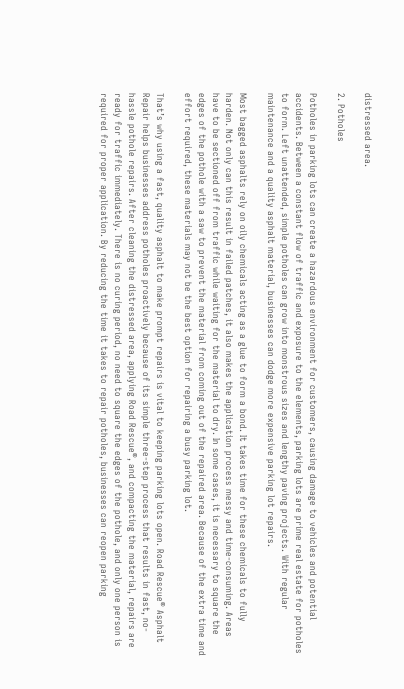distressed area.

2. Potholes

Potholes in parking lots can create a hazardous environment for customers, causing damage to vehicles and potential accidents. Between a constant flow of traffic and exposure to the elements, parking lots are prime real estate for potholes to form. Left unattended, simple potholes can grow into monstrous sizes and lengthy paving projects. With regular maintenance and a quality asphalt material, businesses can dodge more expensive parking lot repairs.

Most bagged asphalts rely on oily chemicals acting as a glue to form a bond. It takes time for these chemicals to fully harden. Not only can this result in failed patches, it also makes the application process messy and time-consuming. Areas have to be sectioned off from traffic while waiting for the material to dry. In some cases, it is necessary to square the edges of the pothole with a saw to prevent the material from coming out of the repaired area. Because of the extra time and effort required, these materials may not be the best option for repairing a busy parking lot.

That’s why using a fast, quality asphalt to make prompt repairs is vital to keeping parking lots open. Road Rescue® Asphalt Repair helps businesses address potholes proactively because of its simple three-step process that results in fast, no-hassle pothole repairs. After cleaning the distressed area, applying Road Rescue®, and compacting the material, repairs are ready for traffic immediately. There is no curing period, no need to square the edges of the pothole, and only one person is required for proper application. By reducing the time it takes to repair potholes, businesses can reopen parking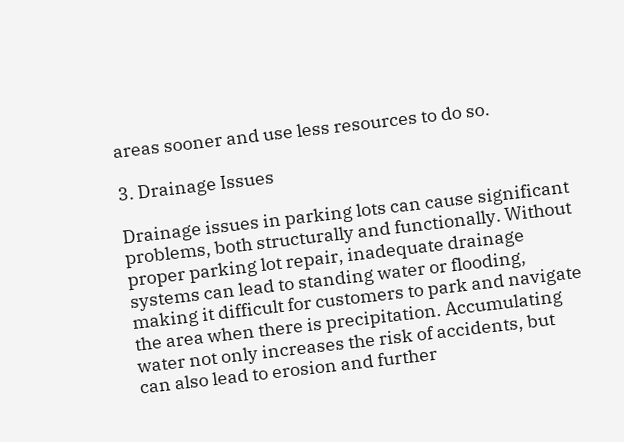areas sooner and use less resources to do so.

3. Drainage Issues

Drainage issues in parking lots can cause significant problems, both structurally and functionally. Without proper parking lot repair, inadequate drainage systems can lead to standing water or flooding, making it difficult for customers to park and navigate the area when there is precipitation. Accumulating water not only increases the risk of accidents, but can also lead to erosion and further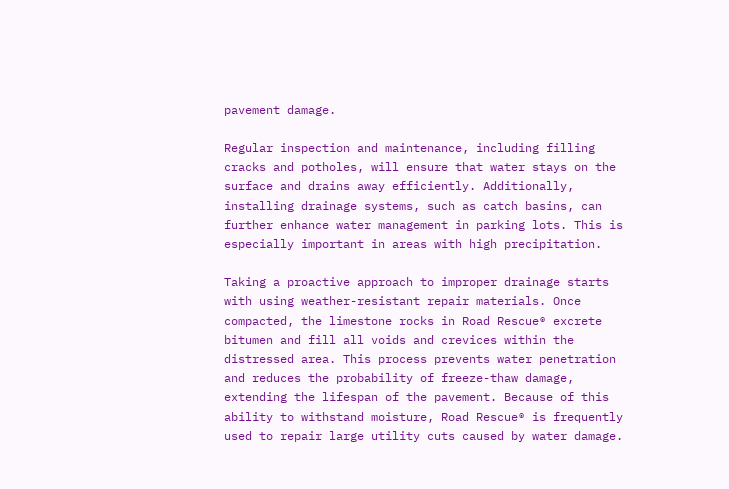pavement damage.

Regular inspection and maintenance, including filling cracks and potholes, will ensure that water stays on the surface and drains away efficiently. Additionally, installing drainage systems, such as catch basins, can further enhance water management in parking lots. This is especially important in areas with high precipitation.

Taking a proactive approach to improper drainage starts with using weather-resistant repair materials. Once compacted, the limestone rocks in Road Rescue® excrete bitumen and fill all voids and crevices within the distressed area. This process prevents water penetration and reduces the probability of freeze-thaw damage, extending the lifespan of the pavement. Because of this ability to withstand moisture, Road Rescue® is frequently used to repair large utility cuts caused by water damage.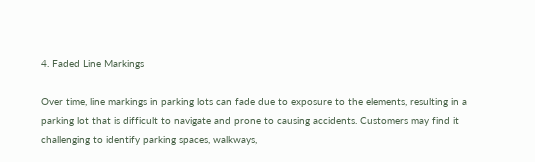4. Faded Line Markings

Over time, line markings in parking lots can fade due to exposure to the elements, resulting in a parking lot that is difficult to navigate and prone to causing accidents. Customers may find it challenging to identify parking spaces, walkways,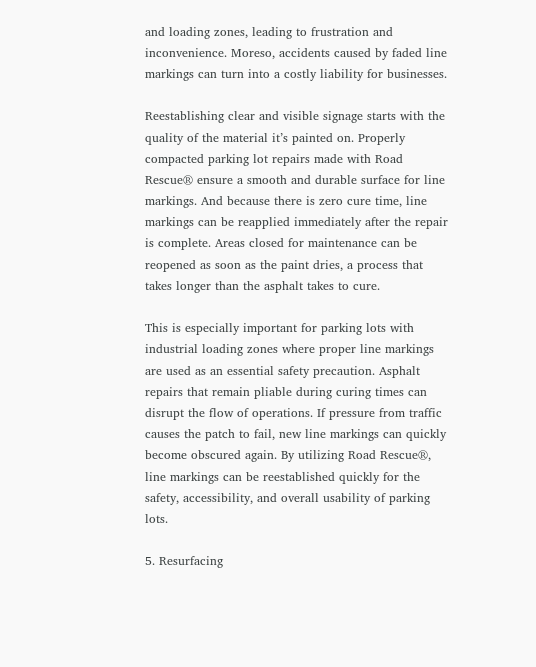and loading zones, leading to frustration and inconvenience. Moreso, accidents caused by faded line markings can turn into a costly liability for businesses.

Reestablishing clear and visible signage starts with the quality of the material it’s painted on. Properly compacted parking lot repairs made with Road Rescue® ensure a smooth and durable surface for line markings. And because there is zero cure time, line markings can be reapplied immediately after the repair is complete. Areas closed for maintenance can be reopened as soon as the paint dries, a process that takes longer than the asphalt takes to cure.

This is especially important for parking lots with industrial loading zones where proper line markings are used as an essential safety precaution. Asphalt repairs that remain pliable during curing times can disrupt the flow of operations. If pressure from traffic causes the patch to fail, new line markings can quickly become obscured again. By utilizing Road Rescue®, line markings can be reestablished quickly for the safety, accessibility, and overall usability of parking lots.

5. Resurfacing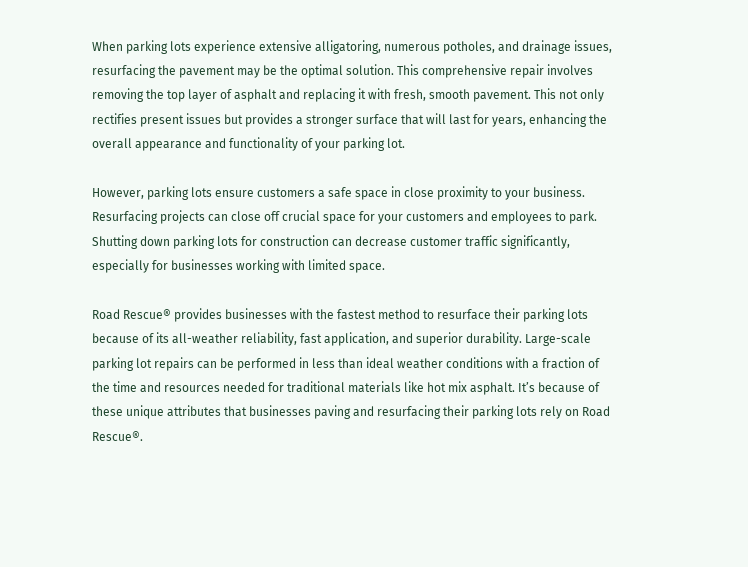When parking lots experience extensive alligatoring, numerous potholes, and drainage issues, resurfacing the pavement may be the optimal solution. This comprehensive repair involves removing the top layer of asphalt and replacing it with fresh, smooth pavement. This not only rectifies present issues but provides a stronger surface that will last for years, enhancing the overall appearance and functionality of your parking lot.

However, parking lots ensure customers a safe space in close proximity to your business. Resurfacing projects can close off crucial space for your customers and employees to park. Shutting down parking lots for construction can decrease customer traffic significantly, especially for businesses working with limited space.

Road Rescue® provides businesses with the fastest method to resurface their parking lots because of its all-weather reliability, fast application, and superior durability. Large-scale parking lot repairs can be performed in less than ideal weather conditions with a fraction of the time and resources needed for traditional materials like hot mix asphalt. It’s because of these unique attributes that businesses paving and resurfacing their parking lots rely on Road Rescue®.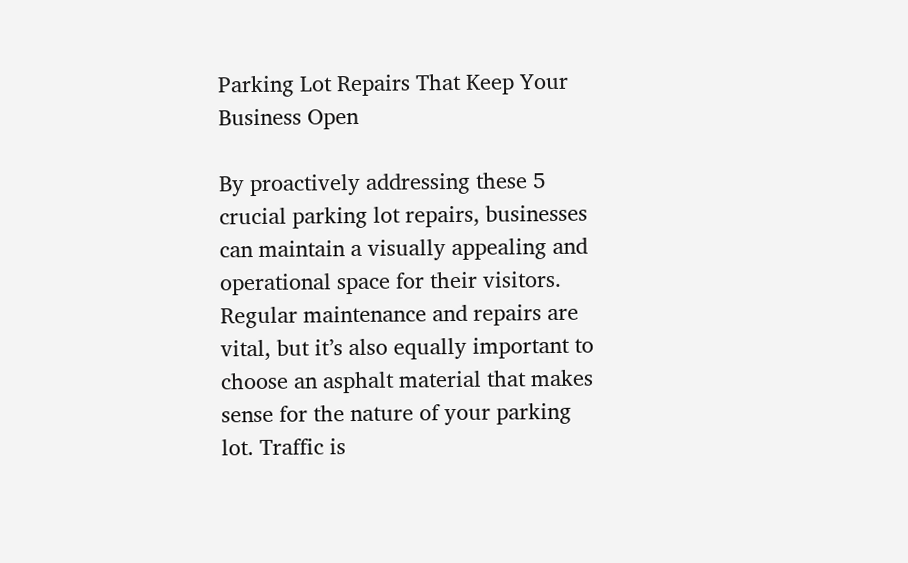Parking Lot Repairs That Keep Your Business Open

By proactively addressing these 5 crucial parking lot repairs, businesses can maintain a visually appealing and operational space for their visitors. Regular maintenance and repairs are vital, but it’s also equally important to choose an asphalt material that makes sense for the nature of your parking lot. Traffic is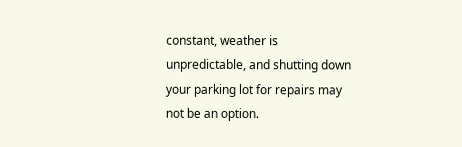constant, weather is unpredictable, and shutting down your parking lot for repairs may not be an option.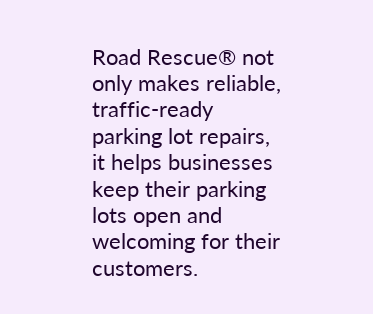Road Rescue® not only makes reliable, traffic-ready parking lot repairs, it helps businesses keep their parking lots open and welcoming for their customers.